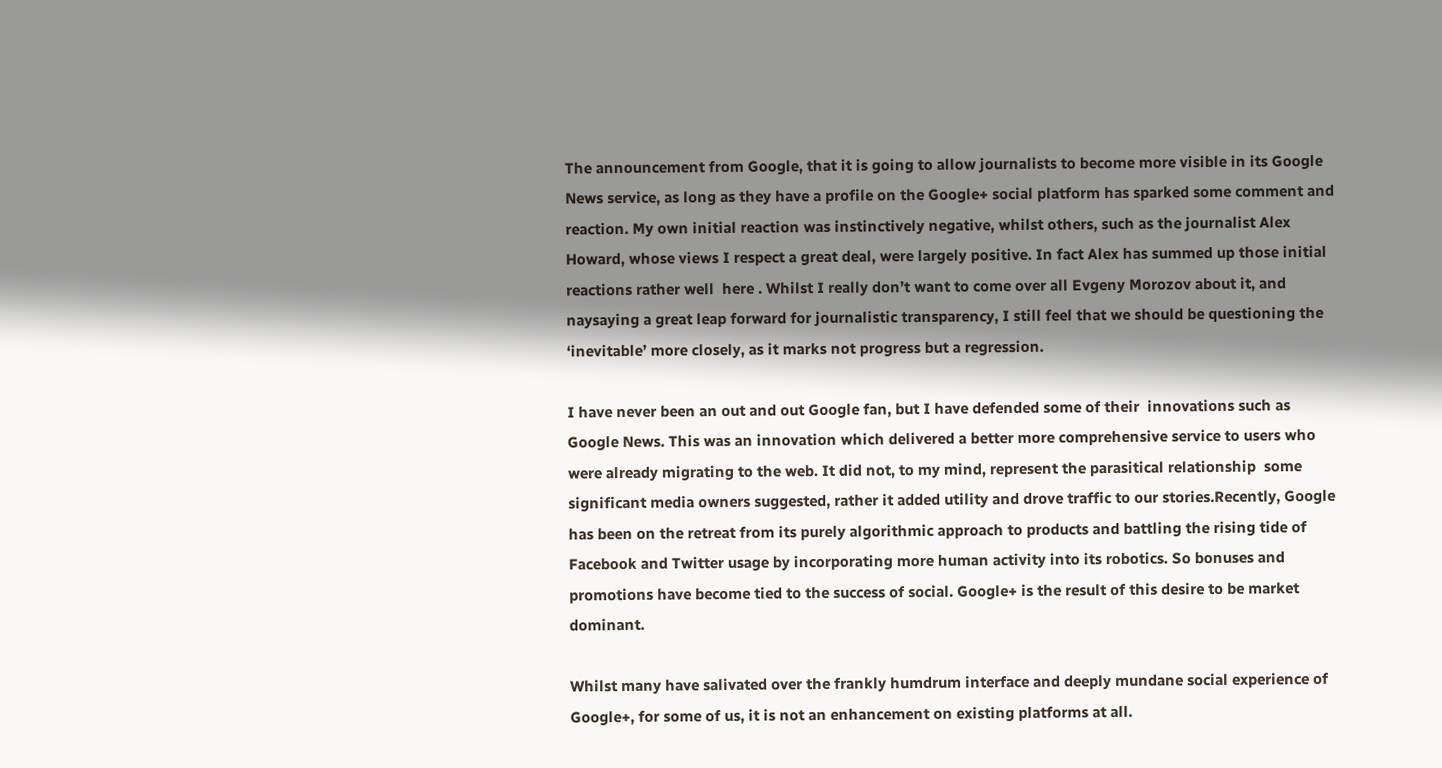The announcement from Google, that it is going to allow journalists to become more visible in its Google News service, as long as they have a profile on the Google+ social platform has sparked some comment and reaction. My own initial reaction was instinctively negative, whilst others, such as the journalist Alex Howard, whose views I respect a great deal, were largely positive. In fact Alex has summed up those initial reactions rather well  here . Whilst I really don’t want to come over all Evgeny Morozov about it, and naysaying a great leap forward for journalistic transparency, I still feel that we should be questioning the ‘inevitable’ more closely, as it marks not progress but a regression.

I have never been an out and out Google fan, but I have defended some of their  innovations such as Google News. This was an innovation which delivered a better more comprehensive service to users who were already migrating to the web. It did not, to my mind, represent the parasitical relationship  some significant media owners suggested, rather it added utility and drove traffic to our stories.Recently, Google has been on the retreat from its purely algorithmic approach to products and battling the rising tide of Facebook and Twitter usage by incorporating more human activity into its robotics. So bonuses and promotions have become tied to the success of social. Google+ is the result of this desire to be market dominant.

Whilst many have salivated over the frankly humdrum interface and deeply mundane social experience of Google+, for some of us, it is not an enhancement on existing platforms at all.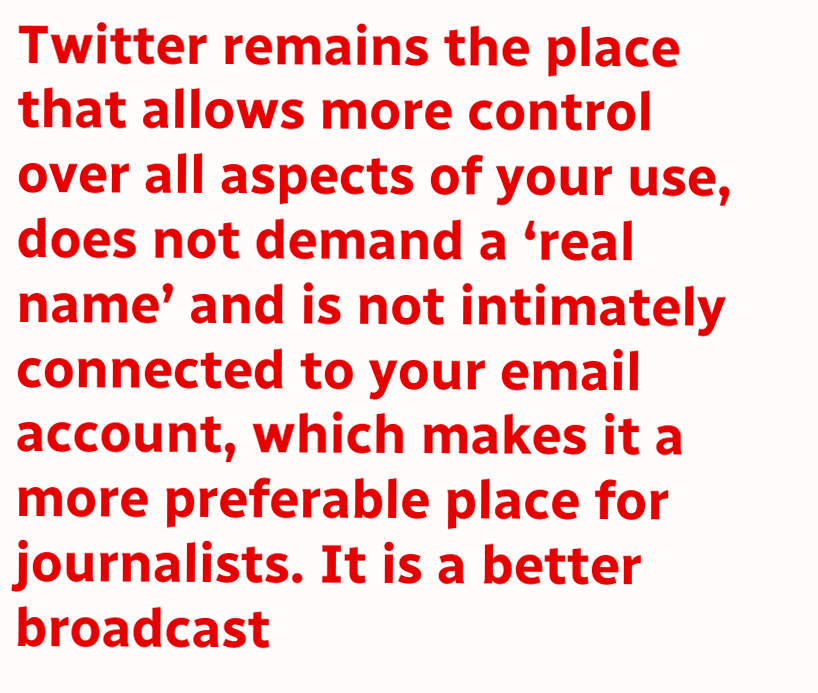Twitter remains the place that allows more control over all aspects of your use, does not demand a ‘real name’ and is not intimately connected to your email account, which makes it a more preferable place for journalists. It is a better broadcast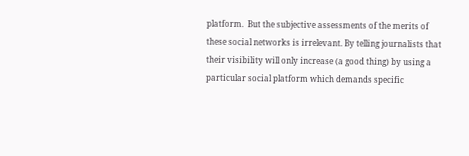platform.  But the subjective assessments of the merits of these social networks is irrelevant. By telling journalists that their visibility will only increase (a good thing) by using a particular social platform which demands specific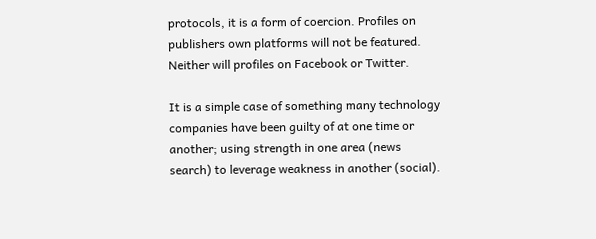protocols, it is a form of coercion. Profiles on publishers own platforms will not be featured. Neither will profiles on Facebook or Twitter.

It is a simple case of something many technology companies have been guilty of at one time or another; using strength in one area (news search) to leverage weakness in another (social).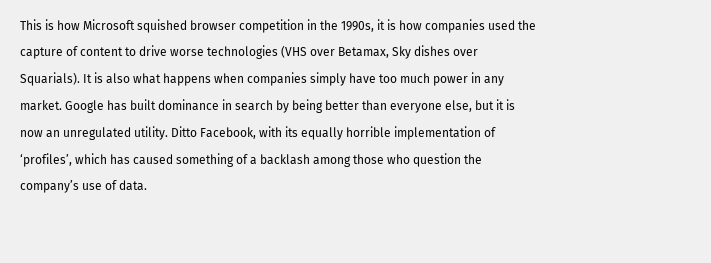This is how Microsoft squished browser competition in the 1990s, it is how companies used the capture of content to drive worse technologies (VHS over Betamax, Sky dishes over Squarials). It is also what happens when companies simply have too much power in any market. Google has built dominance in search by being better than everyone else, but it is now an unregulated utility. Ditto Facebook, with its equally horrible implementation of  ‘profiles’, which has caused something of a backlash among those who question the company’s use of data.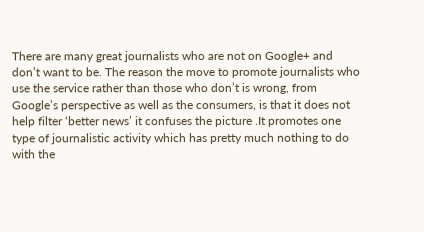There are many great journalists who are not on Google+ and don’t want to be. The reason the move to promote journalists who use the service rather than those who don’t is wrong, from Google’s perspective as well as the consumers, is that it does not help filter ‘better news’ it confuses the picture .It promotes one type of journalistic activity which has pretty much nothing to do with the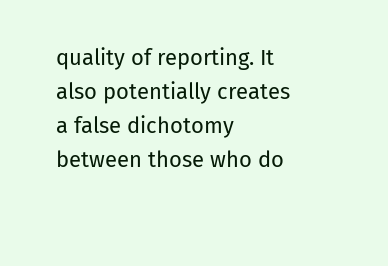quality of reporting. It also potentially creates a false dichotomy between those who do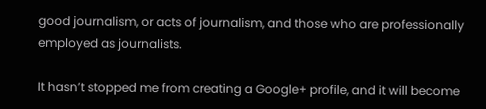good journalism, or acts of journalism, and those who are professionally employed as journalists.

It hasn’t stopped me from creating a Google+ profile, and it will become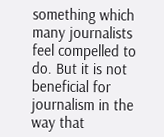something which many journalists feel compelled to do. But it is not beneficial for journalism in the way that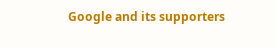Google and its supporters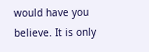would have you believe. It is only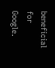beneficial for Google.